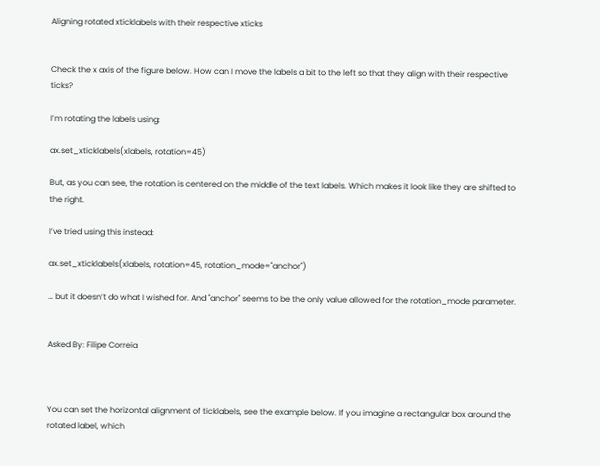Aligning rotated xticklabels with their respective xticks


Check the x axis of the figure below. How can I move the labels a bit to the left so that they align with their respective ticks?

I’m rotating the labels using:

ax.set_xticklabels(xlabels, rotation=45)

But, as you can see, the rotation is centered on the middle of the text labels. Which makes it look like they are shifted to the right.

I’ve tried using this instead:

ax.set_xticklabels(xlabels, rotation=45, rotation_mode="anchor")

… but it doesn’t do what I wished for. And "anchor" seems to be the only value allowed for the rotation_mode parameter.


Asked By: Filipe Correia



You can set the horizontal alignment of ticklabels, see the example below. If you imagine a rectangular box around the rotated label, which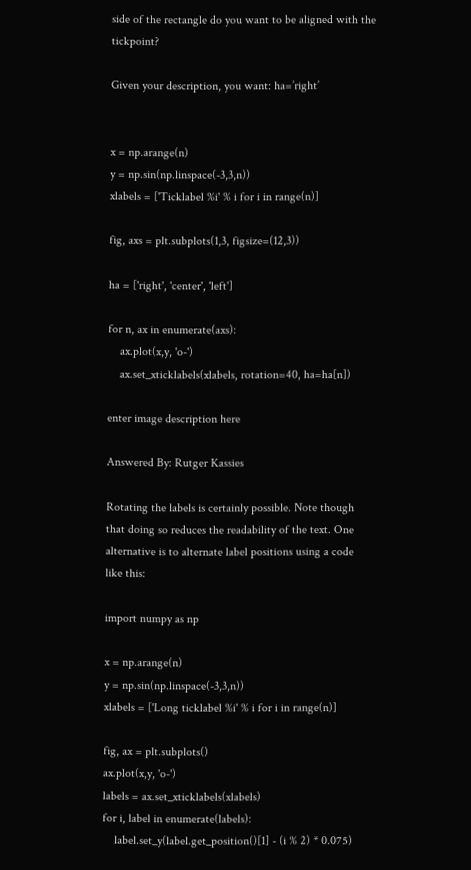side of the rectangle do you want to be aligned with the tickpoint?

Given your description, you want: ha=’right’


x = np.arange(n)
y = np.sin(np.linspace(-3,3,n))
xlabels = ['Ticklabel %i' % i for i in range(n)]

fig, axs = plt.subplots(1,3, figsize=(12,3))

ha = ['right', 'center', 'left']

for n, ax in enumerate(axs):
    ax.plot(x,y, 'o-')
    ax.set_xticklabels(xlabels, rotation=40, ha=ha[n])

enter image description here

Answered By: Rutger Kassies

Rotating the labels is certainly possible. Note though that doing so reduces the readability of the text. One alternative is to alternate label positions using a code like this:

import numpy as np

x = np.arange(n)
y = np.sin(np.linspace(-3,3,n))
xlabels = ['Long ticklabel %i' % i for i in range(n)]

fig, ax = plt.subplots()
ax.plot(x,y, 'o-')
labels = ax.set_xticklabels(xlabels)
for i, label in enumerate(labels):
    label.set_y(label.get_position()[1] - (i % 2) * 0.075)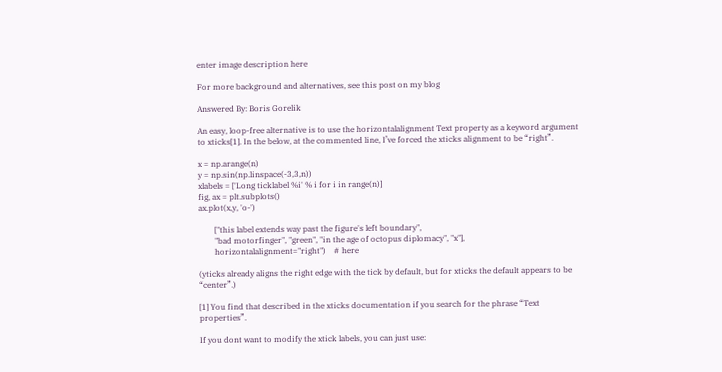enter image description here

For more background and alternatives, see this post on my blog

Answered By: Boris Gorelik

An easy, loop-free alternative is to use the horizontalalignment Text property as a keyword argument to xticks[1]. In the below, at the commented line, I’ve forced the xticks alignment to be “right”.

x = np.arange(n)
y = np.sin(np.linspace(-3,3,n))
xlabels = ['Long ticklabel %i' % i for i in range(n)]
fig, ax = plt.subplots()
ax.plot(x,y, 'o-')

        ["this label extends way past the figure's left boundary",
        "bad motorfinger", "green", "in the age of octopus diplomacy", "x"],
        horizontalalignment="right")    # here

(yticks already aligns the right edge with the tick by default, but for xticks the default appears to be “center”.)

[1] You find that described in the xticks documentation if you search for the phrase “Text properties”.

If you dont want to modify the xtick labels, you can just use: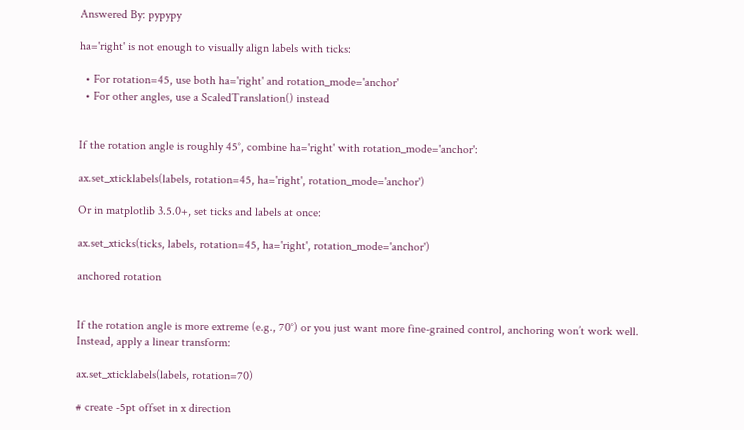Answered By: pypypy

ha='right' is not enough to visually align labels with ticks:

  • For rotation=45, use both ha='right' and rotation_mode='anchor'
  • For other angles, use a ScaledTranslation() instead


If the rotation angle is roughly 45°, combine ha='right' with rotation_mode='anchor':

ax.set_xticklabels(labels, rotation=45, ha='right', rotation_mode='anchor')

Or in matplotlib 3.5.0+, set ticks and labels at once:

ax.set_xticks(ticks, labels, rotation=45, ha='right', rotation_mode='anchor')

anchored rotation


If the rotation angle is more extreme (e.g., 70°) or you just want more fine-grained control, anchoring won’t work well. Instead, apply a linear transform:

ax.set_xticklabels(labels, rotation=70)

# create -5pt offset in x direction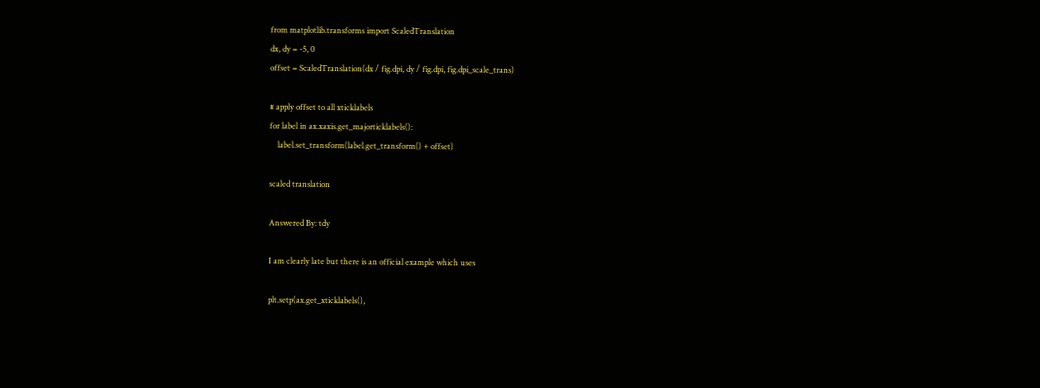from matplotlib.transforms import ScaledTranslation
dx, dy = -5, 0
offset = ScaledTranslation(dx / fig.dpi, dy / fig.dpi, fig.dpi_scale_trans)

# apply offset to all xticklabels
for label in ax.xaxis.get_majorticklabels():
    label.set_transform(label.get_transform() + offset)

scaled translation

Answered By: tdy

I am clearly late but there is an official example which uses

plt.setp(ax.get_xticklabels(),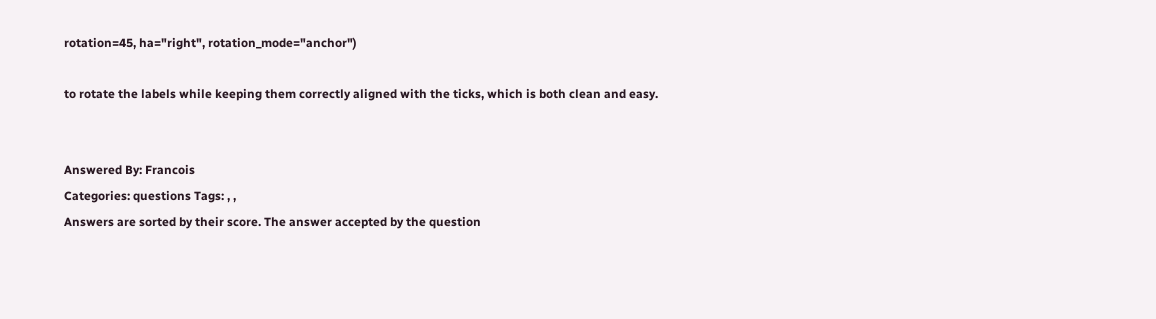rotation=45, ha="right", rotation_mode="anchor")

to rotate the labels while keeping them correctly aligned with the ticks, which is both clean and easy.


Answered By: Francois
Categories: questions Tags: , ,
Answers are sorted by their score. The answer accepted by the question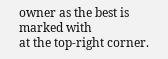owner as the best is marked with
at the top-right corner.